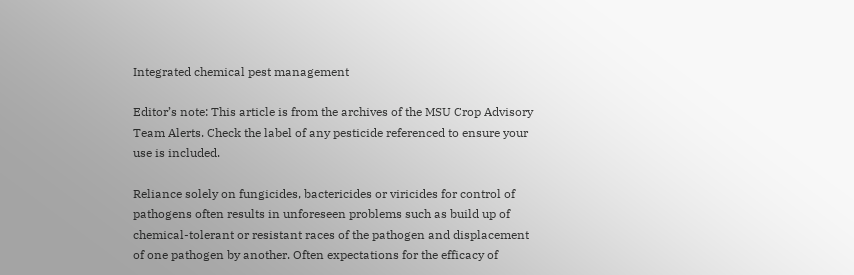Integrated chemical pest management

Editor’s note: This article is from the archives of the MSU Crop Advisory Team Alerts. Check the label of any pesticide referenced to ensure your use is included.

Reliance solely on fungicides, bactericides or viricides for control of pathogens often results in unforeseen problems such as build up of chemical-tolerant or resistant races of the pathogen and displacement of one pathogen by another. Often expectations for the efficacy of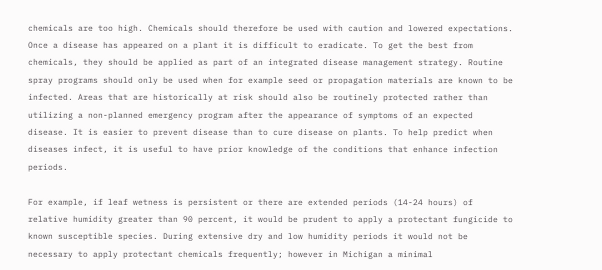chemicals are too high. Chemicals should therefore be used with caution and lowered expectations. Once a disease has appeared on a plant it is difficult to eradicate. To get the best from chemicals, they should be applied as part of an integrated disease management strategy. Routine spray programs should only be used when for example seed or propagation materials are known to be infected. Areas that are historically at risk should also be routinely protected rather than utilizing a non-planned emergency program after the appearance of symptoms of an expected disease. It is easier to prevent disease than to cure disease on plants. To help predict when diseases infect, it is useful to have prior knowledge of the conditions that enhance infection periods.

For example, if leaf wetness is persistent or there are extended periods (14-24 hours) of relative humidity greater than 90 percent, it would be prudent to apply a protectant fungicide to known susceptible species. During extensive dry and low humidity periods it would not be necessary to apply protectant chemicals frequently; however in Michigan a minimal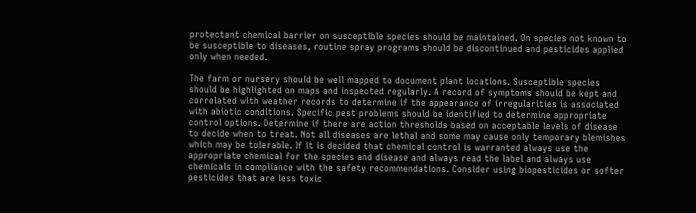protectant chemical barrier on susceptible species should be maintained. On species not known to be susceptible to diseases, routine spray programs should be discontinued and pesticides applied only when needed.

The farm or nursery should be well mapped to document plant locations. Susceptible species should be highlighted on maps and inspected regularly. A record of symptoms should be kept and correlated with weather records to determine if the appearance of irregularities is associated with abiotic conditions. Specific pest problems should be identified to determine appropriate control options. Determine if there are action thresholds based on acceptable levels of disease to decide when to treat. Not all diseases are lethal and some may cause only temporary blemishes which may be tolerable. If it is decided that chemical control is warranted always use the appropriate chemical for the species and disease and always read the label and always use chemicals in compliance with the safety recommendations. Consider using biopesticides or softer pesticides that are less toxic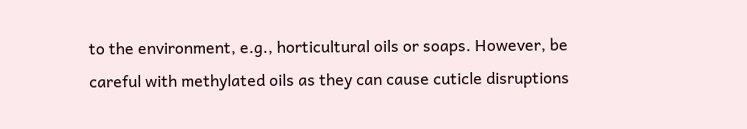to the environment, e.g., horticultural oils or soaps. However, be careful with methylated oils as they can cause cuticle disruptions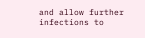and allow further infections to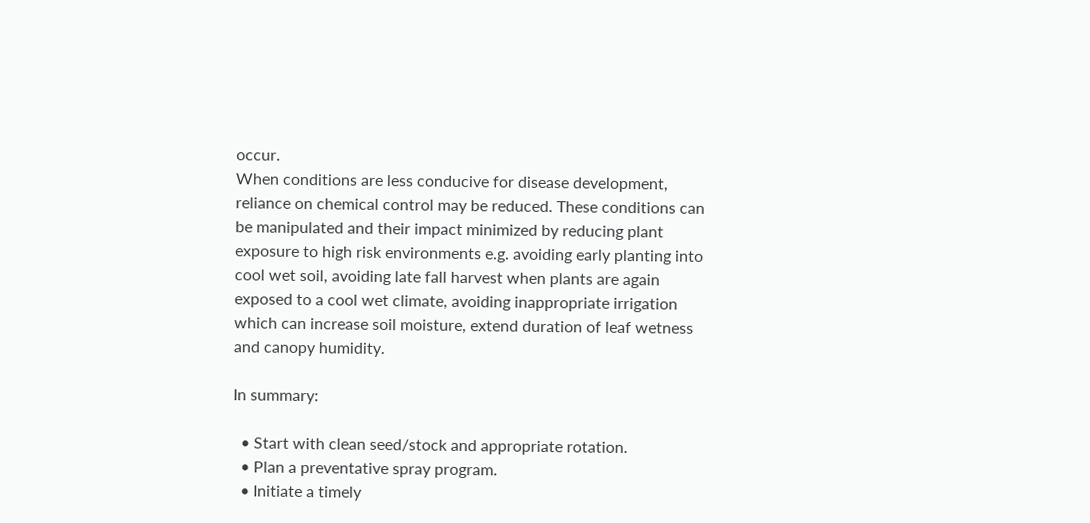occur.
When conditions are less conducive for disease development, reliance on chemical control may be reduced. These conditions can be manipulated and their impact minimized by reducing plant exposure to high risk environments e.g. avoiding early planting into cool wet soil, avoiding late fall harvest when plants are again exposed to a cool wet climate, avoiding inappropriate irrigation which can increase soil moisture, extend duration of leaf wetness and canopy humidity.

In summary:

  • Start with clean seed/stock and appropriate rotation.
  • Plan a preventative spray program.
  • Initiate a timely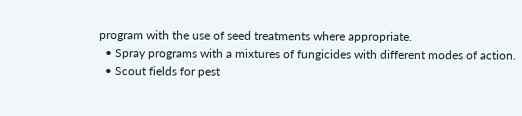program with the use of seed treatments where appropriate.
  • Spray programs with a mixtures of fungicides with different modes of action.
  • Scout fields for pest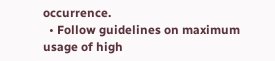occurrence.
  • Follow guidelines on maximum usage of high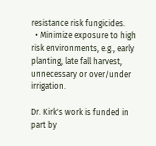resistance risk fungicides.
  • Minimize exposure to high risk environments, e.g., early planting, late fall harvest, unnecessary or over/under irrigation.

Dr. Kirk's work is funded in part by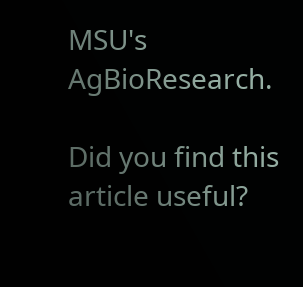MSU's AgBioResearch.

Did you find this article useful?